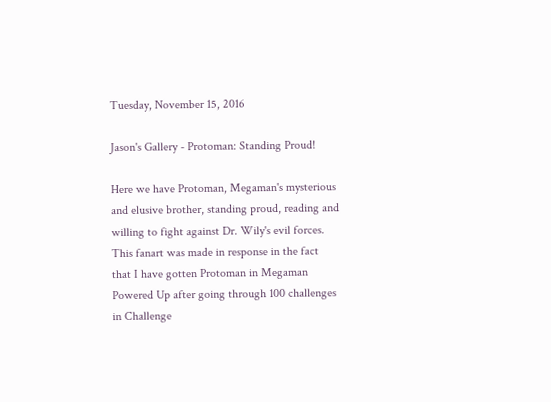Tuesday, November 15, 2016

Jason's Gallery - Protoman: Standing Proud!

Here we have Protoman, Megaman's mysterious and elusive brother, standing proud, reading and willing to fight against Dr. Wily's evil forces. This fanart was made in response in the fact that I have gotten Protoman in Megaman Powered Up after going through 100 challenges in Challenge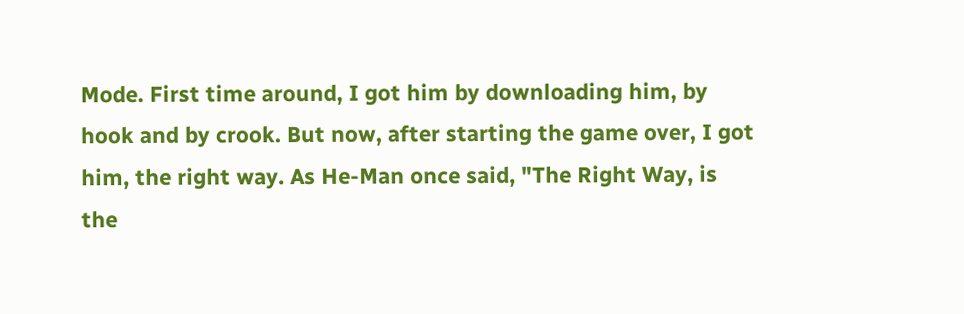Mode. First time around, I got him by downloading him, by hook and by crook. But now, after starting the game over, I got him, the right way. As He-Man once said, "The Right Way, is the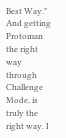Best Way." And getting Protoman the right way through Challenge Mode, is truly the right way. I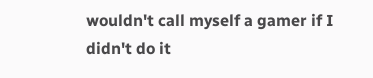wouldn't call myself a gamer if I didn't do it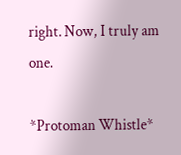right. Now, I truly am one.

*Protoman Whistle*